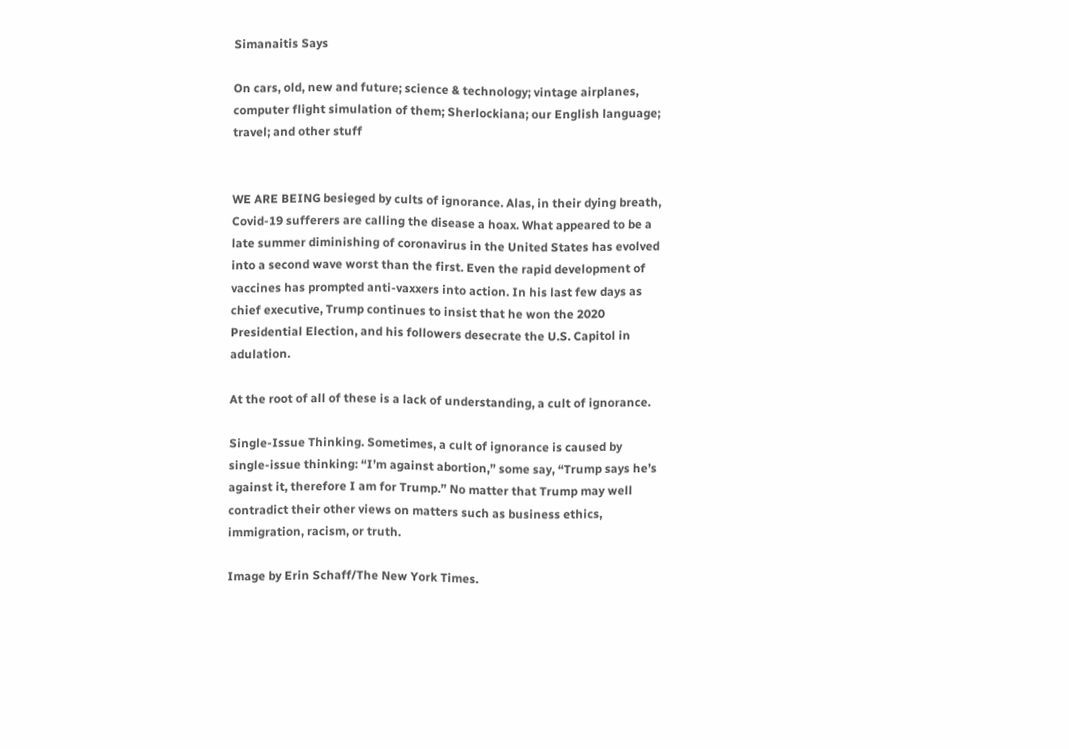Simanaitis Says

On cars, old, new and future; science & technology; vintage airplanes, computer flight simulation of them; Sherlockiana; our English language; travel; and other stuff


WE ARE BEING besieged by cults of ignorance. Alas, in their dying breath, Covid-19 sufferers are calling the disease a hoax. What appeared to be a late summer diminishing of coronavirus in the United States has evolved into a second wave worst than the first. Even the rapid development of vaccines has prompted anti-vaxxers into action. In his last few days as chief executive, Trump continues to insist that he won the 2020 Presidential Election, and his followers desecrate the U.S. Capitol in adulation.

At the root of all of these is a lack of understanding, a cult of ignorance.

Single-Issue Thinking. Sometimes, a cult of ignorance is caused by single-issue thinking: “I’m against abortion,” some say, “Trump says he’s against it, therefore I am for Trump.” No matter that Trump may well contradict their other views on matters such as business ethics, immigration, racism, or truth.

Image by Erin Schaff/The New York Times.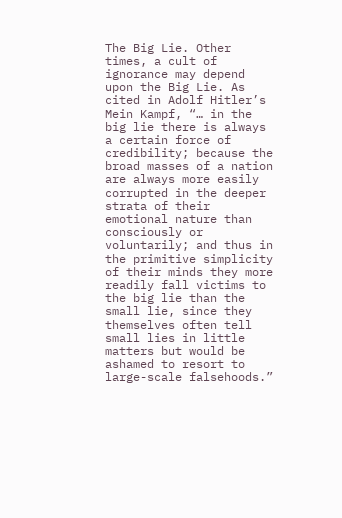The Big Lie. Other times, a cult of ignorance may depend upon the Big Lie. As cited in Adolf Hitler’s Mein Kampf, “… in the big lie there is always a certain force of credibility; because the broad masses of a nation are always more easily corrupted in the deeper strata of their emotional nature than consciously or voluntarily; and thus in the primitive simplicity of their minds they more readily fall victims to the big lie than the small lie, since they themselves often tell small lies in little matters but would be ashamed to resort to large-scale falsehoods.”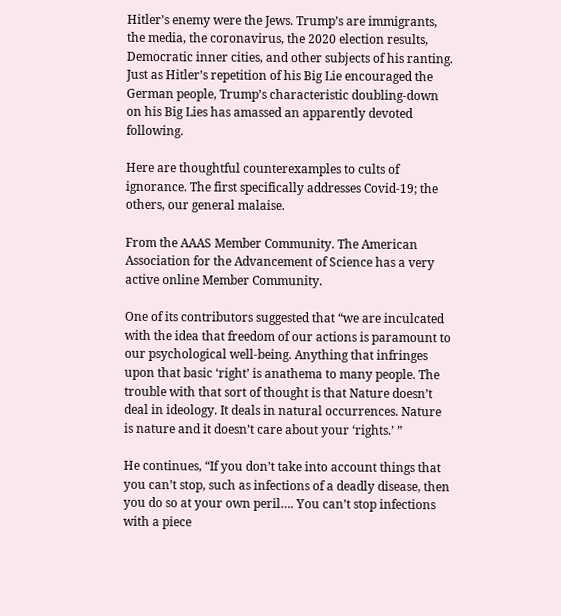Hitler’s enemy were the Jews. Trump’s are immigrants, the media, the coronavirus, the 2020 election results, Democratic inner cities, and other subjects of his ranting. Just as Hitler’s repetition of his Big Lie encouraged the German people, Trump’s characteristic doubling-down on his Big Lies has amassed an apparently devoted following.

Here are thoughtful counterexamples to cults of ignorance. The first specifically addresses Covid-19; the others, our general malaise.

From the AAAS Member Community. The American Association for the Advancement of Science has a very active online Member Community.

One of its contributors suggested that “we are inculcated with the idea that freedom of our actions is paramount to our psychological well-being. Anything that infringes upon that basic ‘right’ is anathema to many people. The trouble with that sort of thought is that Nature doesn’t deal in ideology. It deals in natural occurrences. Nature is nature and it doesn’t care about your ‘rights.’ ”

He continues, “If you don’t take into account things that you can’t stop, such as infections of a deadly disease, then you do so at your own peril…. You can’t stop infections with a piece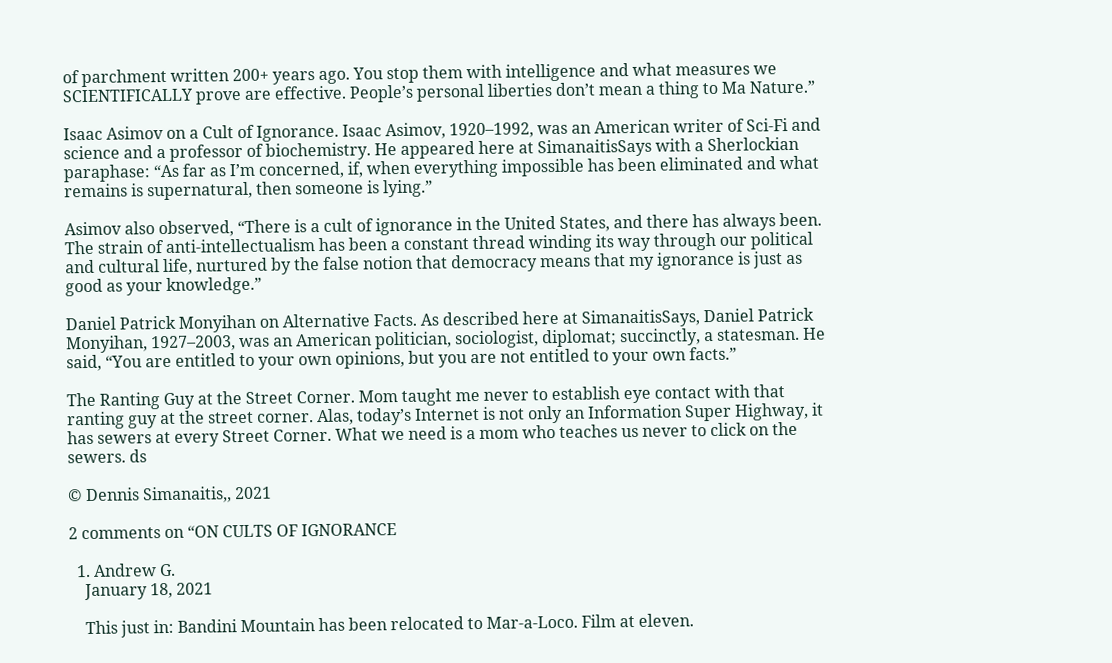of parchment written 200+ years ago. You stop them with intelligence and what measures we SCIENTIFICALLY prove are effective. People’s personal liberties don’t mean a thing to Ma Nature.”

Isaac Asimov on a Cult of Ignorance. Isaac Asimov, 1920–1992, was an American writer of Sci-Fi and science and a professor of biochemistry. He appeared here at SimanaitisSays with a Sherlockian paraphase: “As far as I’m concerned, if, when everything impossible has been eliminated and what remains is supernatural, then someone is lying.”

Asimov also observed, “There is a cult of ignorance in the United States, and there has always been. The strain of anti-intellectualism has been a constant thread winding its way through our political and cultural life, nurtured by the false notion that democracy means that my ignorance is just as good as your knowledge.”

Daniel Patrick Monyihan on Alternative Facts. As described here at SimanaitisSays, Daniel Patrick Monyihan, 1927–2003, was an American politician, sociologist, diplomat; succinctly, a statesman. He said, “You are entitled to your own opinions, but you are not entitled to your own facts.”

The Ranting Guy at the Street Corner. Mom taught me never to establish eye contact with that ranting guy at the street corner. Alas, today’s Internet is not only an Information Super Highway, it has sewers at every Street Corner. What we need is a mom who teaches us never to click on the sewers. ds

© Dennis Simanaitis,, 2021

2 comments on “ON CULTS OF IGNORANCE

  1. Andrew G.
    January 18, 2021

    This just in: Bandini Mountain has been relocated to Mar-a-Loco. Film at eleven.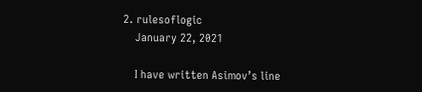2. rulesoflogic
    January 22, 2021

    I have written Asimov’s line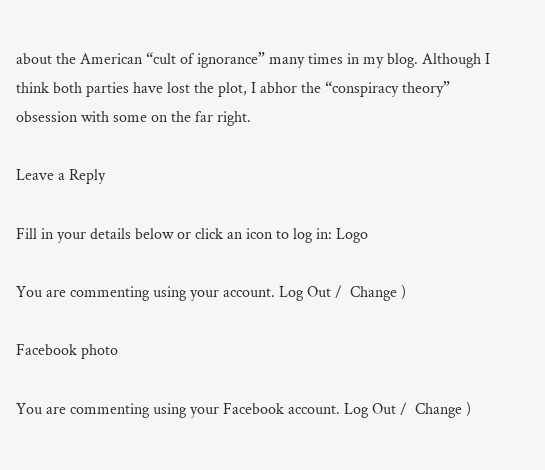about the American “cult of ignorance” many times in my blog. Although I think both parties have lost the plot, I abhor the “conspiracy theory” obsession with some on the far right.

Leave a Reply

Fill in your details below or click an icon to log in: Logo

You are commenting using your account. Log Out /  Change )

Facebook photo

You are commenting using your Facebook account. Log Out /  Change )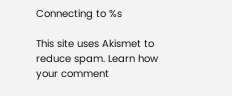Connecting to %s

This site uses Akismet to reduce spam. Learn how your comment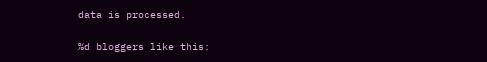data is processed.

%d bloggers like this: